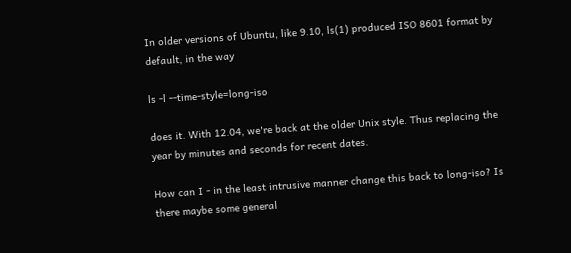In older versions of Ubuntu, like 9.10, ls(1) produced ISO 8601 format by default, in the way

ls -l --time-style=long-iso

does it. With 12.04, we're back at the older Unix style. Thus replacing the year by minutes and seconds for recent dates.

How can I - in the least intrusive manner change this back to long-iso? Is there maybe some general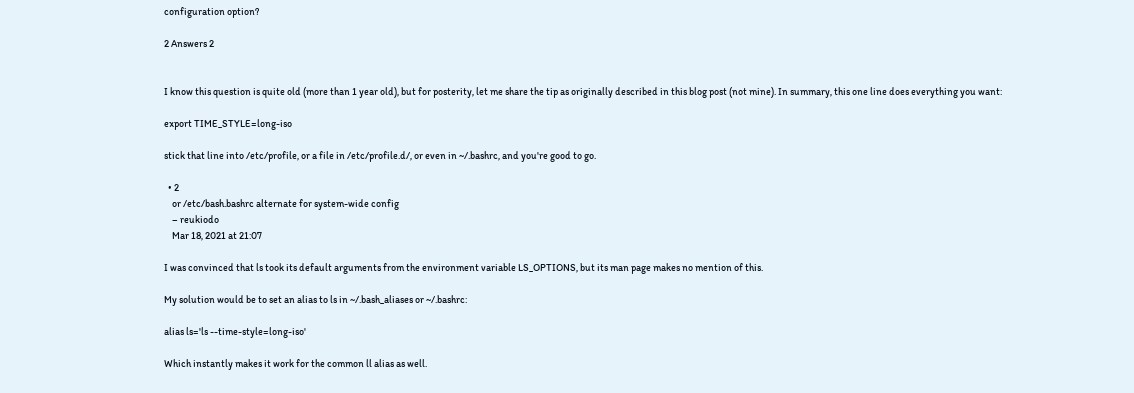configuration option?

2 Answers 2


I know this question is quite old (more than 1 year old), but for posterity, let me share the tip as originally described in this blog post (not mine). In summary, this one line does everything you want:

export TIME_STYLE=long-iso

stick that line into /etc/profile, or a file in /etc/profile.d/, or even in ~/.bashrc, and you're good to go.

  • 2
    or /etc/bash.bashrc alternate for system-wide config
    – reukiodo
    Mar 18, 2021 at 21:07

I was convinced that ls took its default arguments from the environment variable LS_OPTIONS, but its man page makes no mention of this.

My solution would be to set an alias to ls in ~/.bash_aliases or ~/.bashrc:

alias ls='ls --time-style=long-iso'

Which instantly makes it work for the common ll alias as well.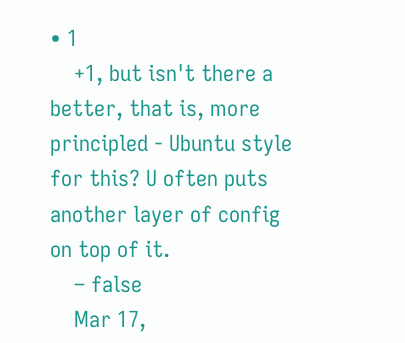• 1
    +1, but isn't there a better, that is, more principled - Ubuntu style for this? U often puts another layer of config on top of it.
    – false
    Mar 17,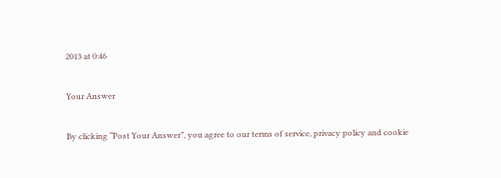2013 at 0:46

Your Answer

By clicking “Post Your Answer”, you agree to our terms of service, privacy policy and cookie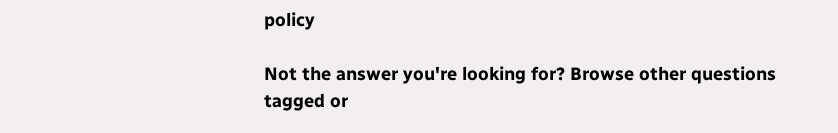policy

Not the answer you're looking for? Browse other questions tagged or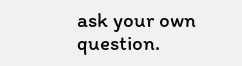ask your own question.